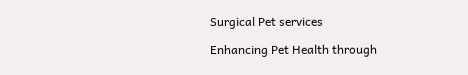Surgical Pet services

Enhancing Pet Health through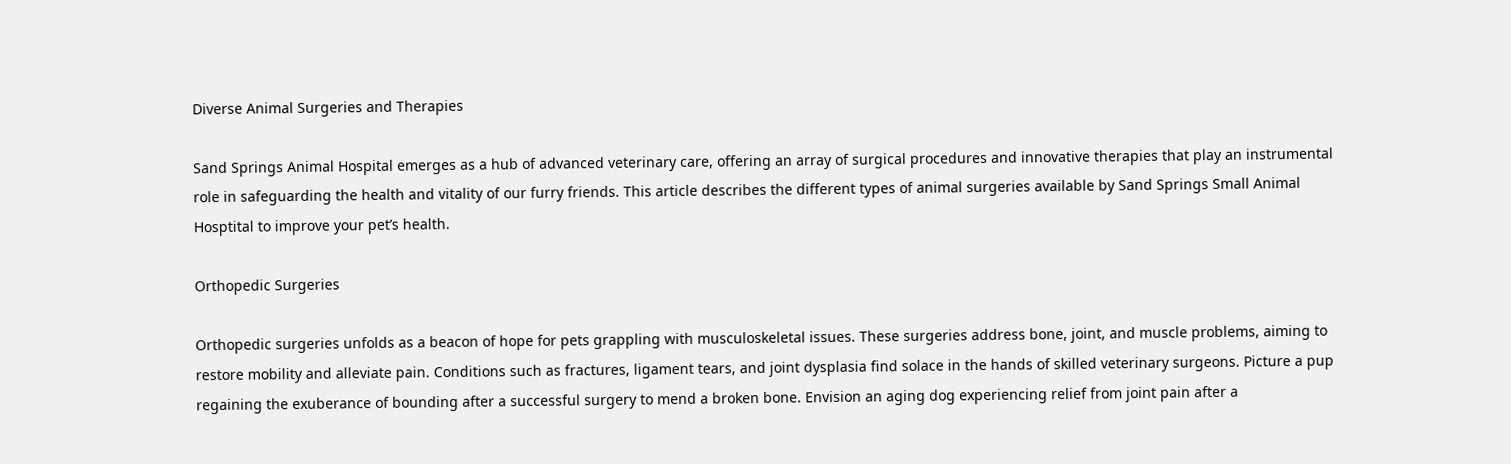Diverse Animal Surgeries and Therapies

Sand Springs Animal Hospital emerges as a hub of advanced veterinary care, offering an array of surgical procedures and innovative therapies that play an instrumental role in safeguarding the health and vitality of our furry friends. This article describes the different types of animal surgeries available by Sand Springs Small Animal Hosptital to improve your pet’s health.

Orthopedic Surgeries

Orthopedic surgeries unfolds as a beacon of hope for pets grappling with musculoskeletal issues. These surgeries address bone, joint, and muscle problems, aiming to restore mobility and alleviate pain. Conditions such as fractures, ligament tears, and joint dysplasia find solace in the hands of skilled veterinary surgeons. Picture a pup regaining the exuberance of bounding after a successful surgery to mend a broken bone. Envision an aging dog experiencing relief from joint pain after a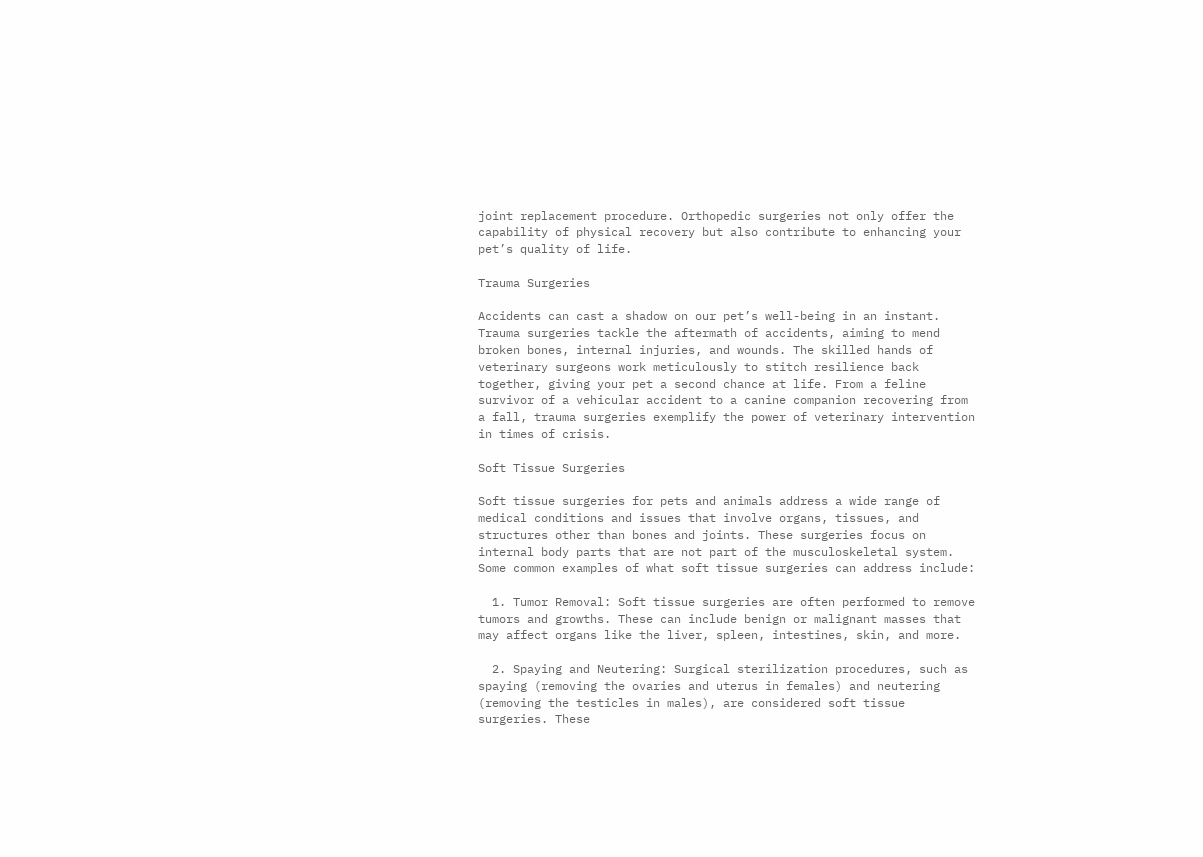joint replacement procedure. Orthopedic surgeries not only offer the capability of physical recovery but also contribute to enhancing your pet’s quality of life.

Trauma Surgeries

Accidents can cast a shadow on our pet’s well-being in an instant. Trauma surgeries tackle the aftermath of accidents, aiming to mend broken bones, internal injuries, and wounds. The skilled hands of veterinary surgeons work meticulously to stitch resilience back together, giving your pet a second chance at life. From a feline survivor of a vehicular accident to a canine companion recovering from a fall, trauma surgeries exemplify the power of veterinary intervention in times of crisis.

Soft Tissue Surgeries

Soft tissue surgeries for pets and animals address a wide range of medical conditions and issues that involve organs, tissues, and structures other than bones and joints. These surgeries focus on internal body parts that are not part of the musculoskeletal system. Some common examples of what soft tissue surgeries can address include:

  1. Tumor Removal: Soft tissue surgeries are often performed to remove tumors and growths. These can include benign or malignant masses that may affect organs like the liver, spleen, intestines, skin, and more.

  2. Spaying and Neutering: Surgical sterilization procedures, such as spaying (removing the ovaries and uterus in females) and neutering (removing the testicles in males), are considered soft tissue surgeries. These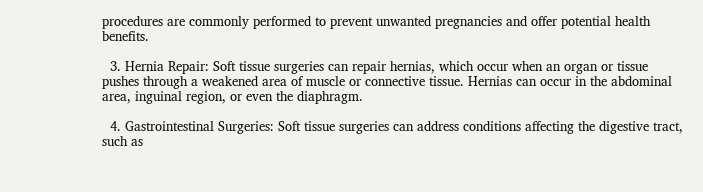procedures are commonly performed to prevent unwanted pregnancies and offer potential health benefits.

  3. Hernia Repair: Soft tissue surgeries can repair hernias, which occur when an organ or tissue pushes through a weakened area of muscle or connective tissue. Hernias can occur in the abdominal area, inguinal region, or even the diaphragm.

  4. Gastrointestinal Surgeries: Soft tissue surgeries can address conditions affecting the digestive tract, such as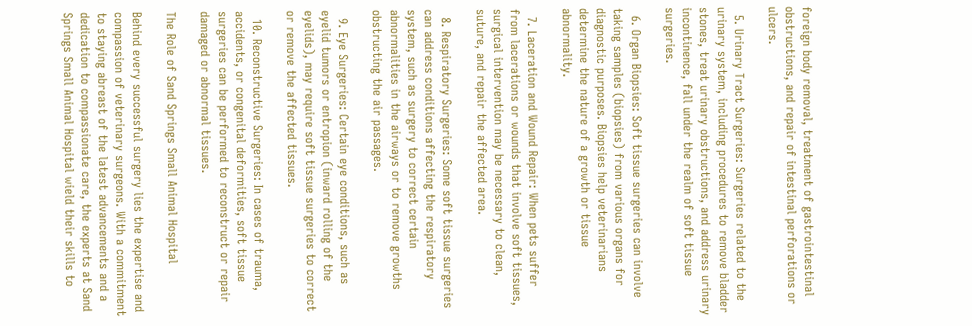foreign body removal, treatment of gastrointestinal obstructions, and repair of intestinal perforations or ulcers.

  5. Urinary Tract Surgeries: Surgeries related to the urinary system, including procedures to remove bladder stones, treat urinary obstructions, and address urinary incontinence, fall under the realm of soft tissue surgeries.

  6. Organ Biopsies: Soft tissue surgeries can involve taking samples (biopsies) from various organs for diagnostic purposes. Biopsies help veterinarians determine the nature of a growth or tissue abnormality.

  7. Laceration and Wound Repair: When pets suffer from lacerations or wounds that involve soft tissues, surgical intervention may be necessary to clean, suture, and repair the affected area.

  8. Respiratory Surgeries: Some soft tissue surgeries can address conditions affecting the respiratory system, such as surgery to correct certain abnormalities in the airways or to remove growths obstructing the air passages.

  9. Eye Surgeries: Certain eye conditions, such as eyelid tumors or entropion (inward rolling of the eyelids), may require soft tissue surgeries to correct or remove the affected tissues.

  10. Reconstructive Surgeries: In cases of trauma, accidents, or congenital deformities, soft tissue surgeries can be performed to reconstruct or repair damaged or abnormal tissues.

The Role of Sand Springs Small Animal Hospital

Behind every successful surgery lies the expertise and compassion of veterinary surgeons. With a commitment to staying abreast of the latest advancements and a dedication to compassionate care, the experts at Sand Springs Small Animal Hospital wield their skills to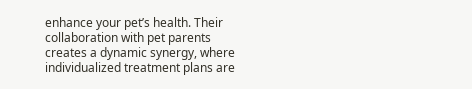enhance your pet’s health. Their collaboration with pet parents creates a dynamic synergy, where individualized treatment plans are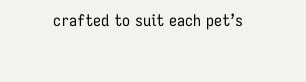crafted to suit each pet’s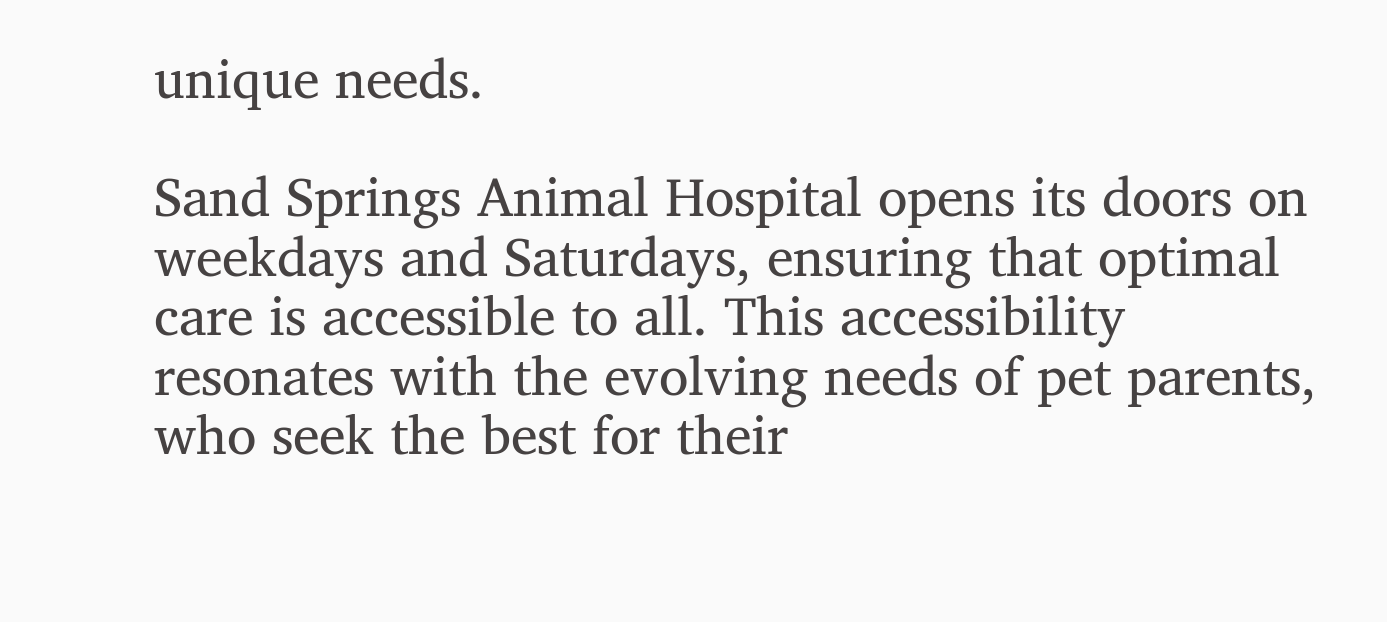unique needs.

Sand Springs Animal Hospital opens its doors on weekdays and Saturdays, ensuring that optimal care is accessible to all. This accessibility resonates with the evolving needs of pet parents, who seek the best for their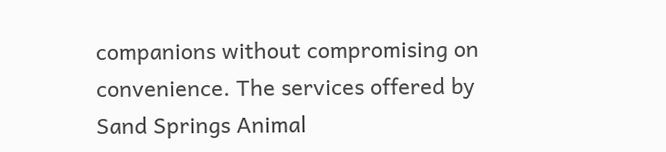companions without compromising on convenience. The services offered by Sand Springs Animal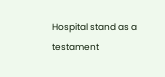Hospital stand as a testament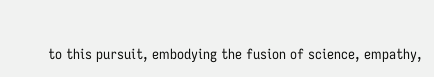to this pursuit, embodying the fusion of science, empathy,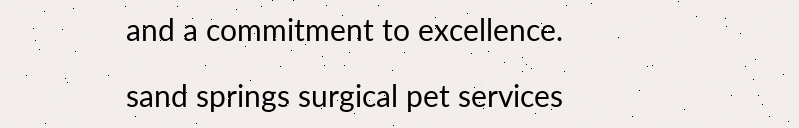and a commitment to excellence.

sand springs surgical pet services